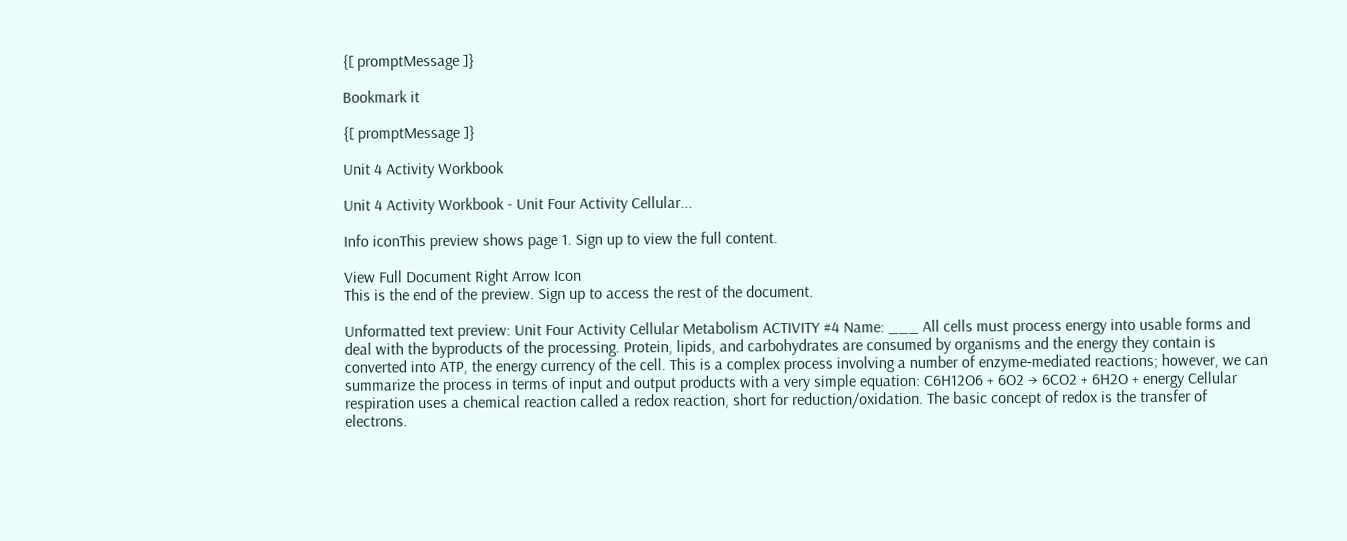{[ promptMessage ]}

Bookmark it

{[ promptMessage ]}

Unit 4 Activity Workbook

Unit 4 Activity Workbook - Unit Four Activity Cellular...

Info iconThis preview shows page 1. Sign up to view the full content.

View Full Document Right Arrow Icon
This is the end of the preview. Sign up to access the rest of the document.

Unformatted text preview: Unit Four Activity Cellular Metabolism ACTIVITY #4 Name: ___ All cells must process energy into usable forms and deal with the byproducts of the processing. Protein, lipids, and carbohydrates are consumed by organisms and the energy they contain is converted into ATP, the energy currency of the cell. This is a complex process involving a number of enzyme‐mediated reactions; however, we can summarize the process in terms of input and output products with a very simple equation: C6H12O6 + 6O2 → 6CO2 + 6H2O + energy Cellular respiration uses a chemical reaction called a redox reaction, short for reduction/oxidation. The basic concept of redox is the transfer of electrons.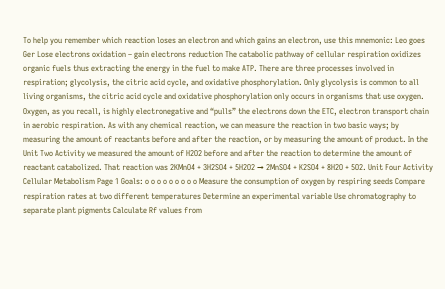To help you remember which reaction loses an electron and which gains an electron, use this mnemonic: Leo goes Ger Lose electrons oxidation – gain electrons reduction The catabolic pathway of cellular respiration oxidizes organic fuels thus extracting the energy in the fuel to make ATP. There are three processes involved in respiration; glycolysis, the citric acid cycle, and oxidative phosphorylation. Only glycolysis is common to all living organisms, the citric acid cycle and oxidative phosphorylation only occurs in organisms that use oxygen. Oxygen, as you recall, is highly electronegative and “pulls” the electrons down the ETC, electron transport chain in aerobic respiration. As with any chemical reaction, we can measure the reaction in two basic ways; by measuring the amount of reactants before and after the reaction, or by measuring the amount of product. In the Unit Two Activity we measured the amount of H2O2 before and after the reaction to determine the amount of reactant catabolized. That reaction was 2KMnO4 + 3H2SO4 + 5H2O2 → 2MnSO4 + K2SO4 + 8H2O + 5O2. Unit Four Activity Cellular Metabolism Page 1 Goals: o o o o o o o o o Measure the consumption of oxygen by respiring seeds Compare respiration rates at two different temperatures Determine an experimental variable Use chromatography to separate plant pigments Calculate Rf values from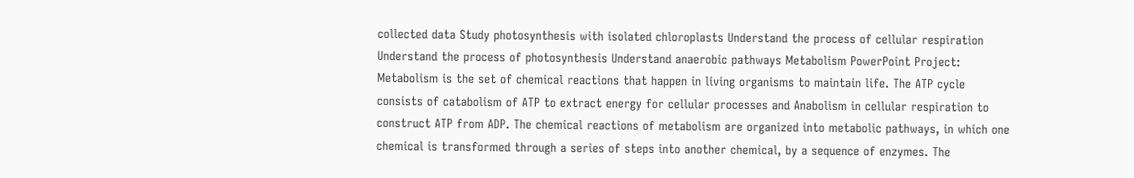collected data Study photosynthesis with isolated chloroplasts Understand the process of cellular respiration Understand the process of photosynthesis Understand anaerobic pathways Metabolism PowerPoint Project: Metabolism is the set of chemical reactions that happen in living organisms to maintain life. The ATP cycle consists of catabolism of ATP to extract energy for cellular processes and Anabolism in cellular respiration to construct ATP from ADP. The chemical reactions of metabolism are organized into metabolic pathways, in which one chemical is transformed through a series of steps into another chemical, by a sequence of enzymes. The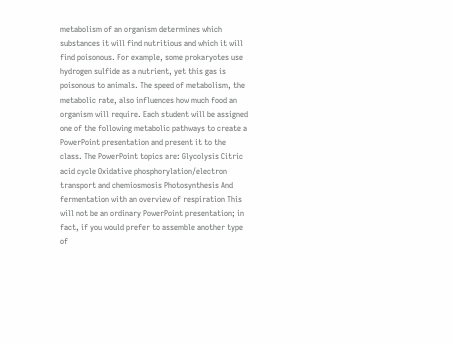metabolism of an organism determines which substances it will find nutritious and which it will find poisonous. For example, some prokaryotes use hydrogen sulfide as a nutrient, yet this gas is poisonous to animals. The speed of metabolism, the metabolic rate, also influences how much food an organism will require. Each student will be assigned one of the following metabolic pathways to create a PowerPoint presentation and present it to the class. The PowerPoint topics are: Glycolysis Citric acid cycle Oxidative phosphorylation/electron transport and chemiosmosis Photosynthesis And fermentation with an overview of respiration This will not be an ordinary PowerPoint presentation; in fact, if you would prefer to assemble another type of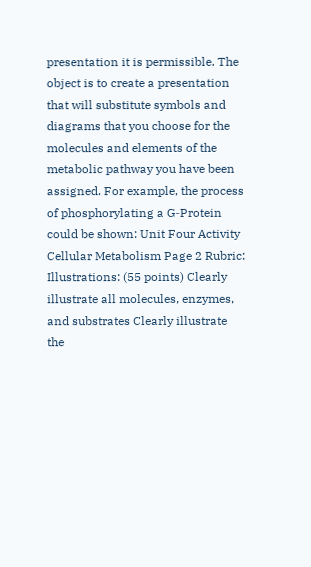presentation it is permissible. The object is to create a presentation that will substitute symbols and diagrams that you choose for the molecules and elements of the metabolic pathway you have been assigned. For example, the process of phosphorylating a G‐Protein could be shown: Unit Four Activity Cellular Metabolism Page 2 Rubric: Illustrations: (55 points) Clearly illustrate all molecules, enzymes, and substrates Clearly illustrate the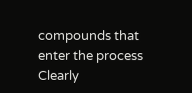compounds that enter the process Clearly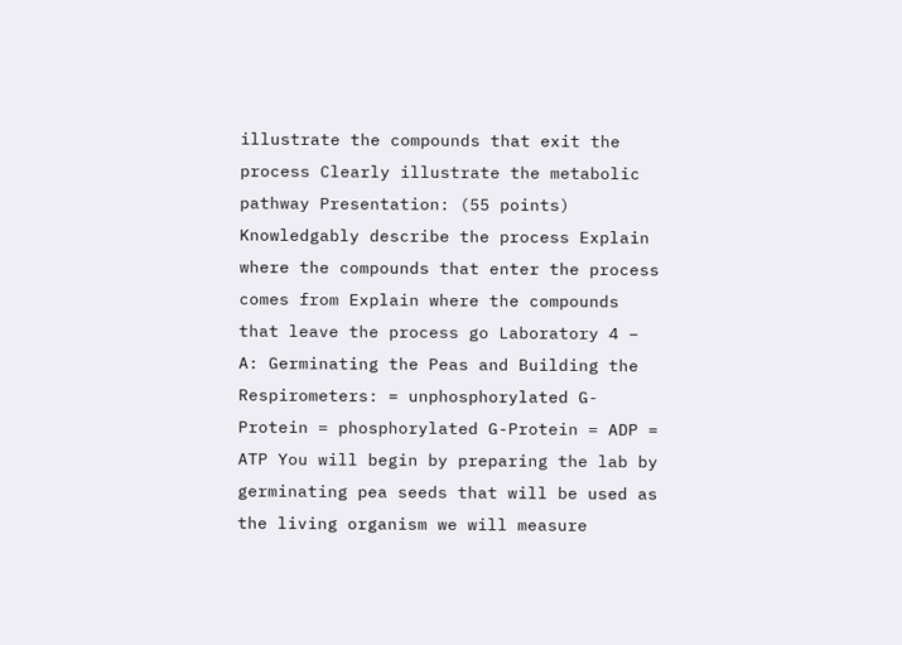illustrate the compounds that exit the process Clearly illustrate the metabolic pathway Presentation: (55 points) Knowledgably describe the process Explain where the compounds that enter the process comes from Explain where the compounds that leave the process go Laboratory 4 – A: Germinating the Peas and Building the Respirometers: = unphosphorylated G-Protein = phosphorylated G-Protein = ADP = ATP You will begin by preparing the lab by germinating pea seeds that will be used as the living organism we will measure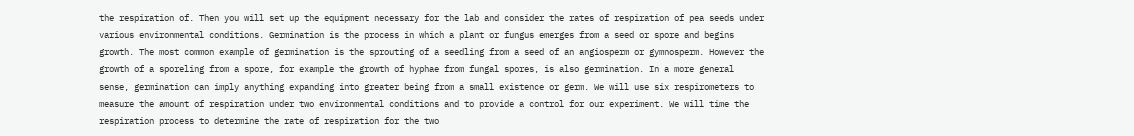the respiration of. Then you will set up the equipment necessary for the lab and consider the rates of respiration of pea seeds under various environmental conditions. Germination is the process in which a plant or fungus emerges from a seed or spore and begins growth. The most common example of germination is the sprouting of a seedling from a seed of an angiosperm or gymnosperm. However the growth of a sporeling from a spore, for example the growth of hyphae from fungal spores, is also germination. In a more general sense, germination can imply anything expanding into greater being from a small existence or germ. We will use six respirometers to measure the amount of respiration under two environmental conditions and to provide a control for our experiment. We will time the respiration process to determine the rate of respiration for the two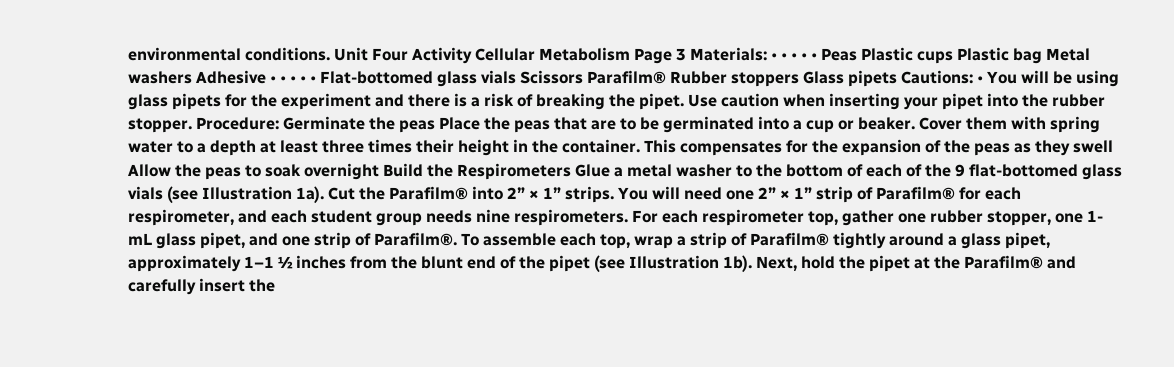environmental conditions. Unit Four Activity Cellular Metabolism Page 3 Materials: • • • • • Peas Plastic cups Plastic bag Metal washers Adhesive • • • • • Flat‐bottomed glass vials Scissors Parafilm® Rubber stoppers Glass pipets Cautions: • You will be using glass pipets for the experiment and there is a risk of breaking the pipet. Use caution when inserting your pipet into the rubber stopper. Procedure: Germinate the peas Place the peas that are to be germinated into a cup or beaker. Cover them with spring water to a depth at least three times their height in the container. This compensates for the expansion of the peas as they swell Allow the peas to soak overnight Build the Respirometers Glue a metal washer to the bottom of each of the 9 flat‐bottomed glass vials (see Illustration 1a). Cut the Parafilm® into 2” × 1” strips. You will need one 2” × 1” strip of Parafilm® for each respirometer, and each student group needs nine respirometers. For each respirometer top, gather one rubber stopper, one 1‐mL glass pipet, and one strip of Parafilm®. To assemble each top, wrap a strip of Parafilm® tightly around a glass pipet, approximately 1–1 ½ inches from the blunt end of the pipet (see Illustration 1b). Next, hold the pipet at the Parafilm® and carefully insert the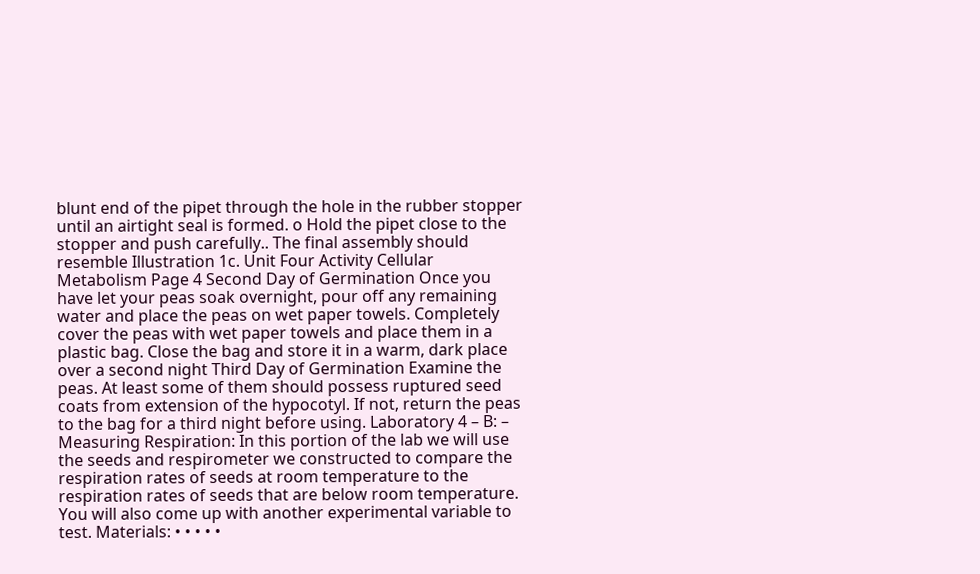blunt end of the pipet through the hole in the rubber stopper until an airtight seal is formed. o Hold the pipet close to the stopper and push carefully.. The final assembly should resemble Illustration 1c. Unit Four Activity Cellular Metabolism Page 4 Second Day of Germination Once you have let your peas soak overnight, pour off any remaining water and place the peas on wet paper towels. Completely cover the peas with wet paper towels and place them in a plastic bag. Close the bag and store it in a warm, dark place over a second night Third Day of Germination Examine the peas. At least some of them should possess ruptured seed coats from extension of the hypocotyl. If not, return the peas to the bag for a third night before using. Laboratory 4 – B: – Measuring Respiration: In this portion of the lab we will use the seeds and respirometer we constructed to compare the respiration rates of seeds at room temperature to the respiration rates of seeds that are below room temperature. You will also come up with another experimental variable to test. Materials: • • • • •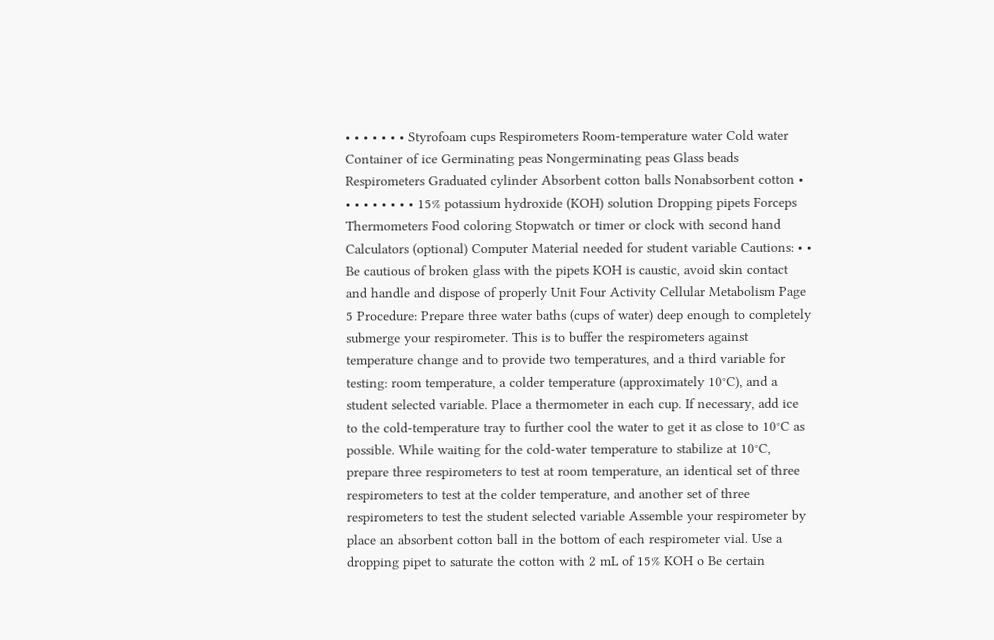• • • • • • • Styrofoam cups Respirometers Room‐temperature water Cold water Container of ice Germinating peas Nongerminating peas Glass beads Respirometers Graduated cylinder Absorbent cotton balls Nonabsorbent cotton • • • • • • • • • 15% potassium hydroxide (KOH) solution Dropping pipets Forceps Thermometers Food coloring Stopwatch or timer or clock with second hand Calculators (optional) Computer Material needed for student variable Cautions: • • Be cautious of broken glass with the pipets KOH is caustic, avoid skin contact and handle and dispose of properly Unit Four Activity Cellular Metabolism Page 5 Procedure: Prepare three water baths (cups of water) deep enough to completely submerge your respirometer. This is to buffer the respirometers against temperature change and to provide two temperatures, and a third variable for testing: room temperature, a colder temperature (approximately 10°C), and a student selected variable. Place a thermometer in each cup. If necessary, add ice to the cold‐temperature tray to further cool the water to get it as close to 10°C as possible. While waiting for the cold‐water temperature to stabilize at 10°C, prepare three respirometers to test at room temperature, an identical set of three respirometers to test at the colder temperature, and another set of three respirometers to test the student selected variable Assemble your respirometer by place an absorbent cotton ball in the bottom of each respirometer vial. Use a dropping pipet to saturate the cotton with 2 mL of 15% KOH o Be certain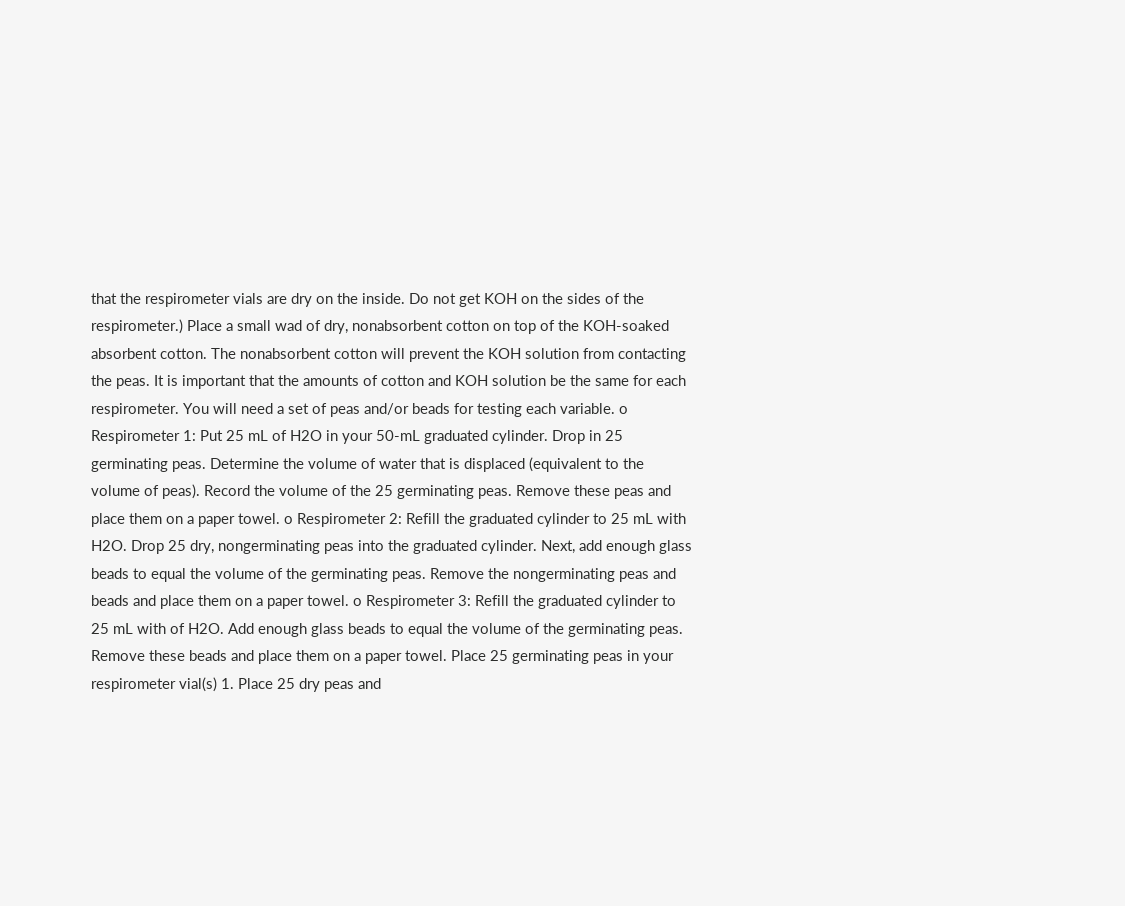that the respirometer vials are dry on the inside. Do not get KOH on the sides of the respirometer.) Place a small wad of dry, nonabsorbent cotton on top of the KOH‐soaked absorbent cotton. The nonabsorbent cotton will prevent the KOH solution from contacting the peas. It is important that the amounts of cotton and KOH solution be the same for each respirometer. You will need a set of peas and/or beads for testing each variable. o Respirometer 1: Put 25 mL of H2O in your 50‐mL graduated cylinder. Drop in 25 germinating peas. Determine the volume of water that is displaced (equivalent to the volume of peas). Record the volume of the 25 germinating peas. Remove these peas and place them on a paper towel. o Respirometer 2: Refill the graduated cylinder to 25 mL with H2O. Drop 25 dry, nongerminating peas into the graduated cylinder. Next, add enough glass beads to equal the volume of the germinating peas. Remove the nongerminating peas and beads and place them on a paper towel. o Respirometer 3: Refill the graduated cylinder to 25 mL with of H2O. Add enough glass beads to equal the volume of the germinating peas. Remove these beads and place them on a paper towel. Place 25 germinating peas in your respirometer vial(s) 1. Place 25 dry peas and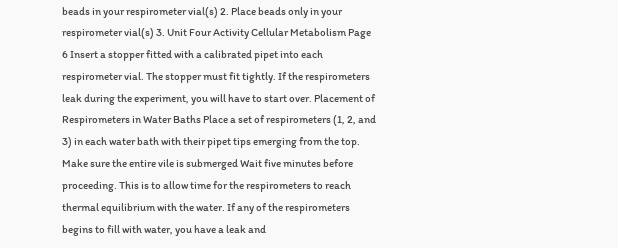beads in your respirometer vial(s) 2. Place beads only in your respirometer vial(s) 3. Unit Four Activity Cellular Metabolism Page 6 Insert a stopper fitted with a calibrated pipet into each respirometer vial. The stopper must fit tightly. If the respirometers leak during the experiment, you will have to start over. Placement of Respirometers in Water Baths Place a set of respirometers (1, 2, and 3) in each water bath with their pipet tips emerging from the top. Make sure the entire vile is submerged Wait five minutes before proceeding. This is to allow time for the respirometers to reach thermal equilibrium with the water. If any of the respirometers begins to fill with water, you have a leak and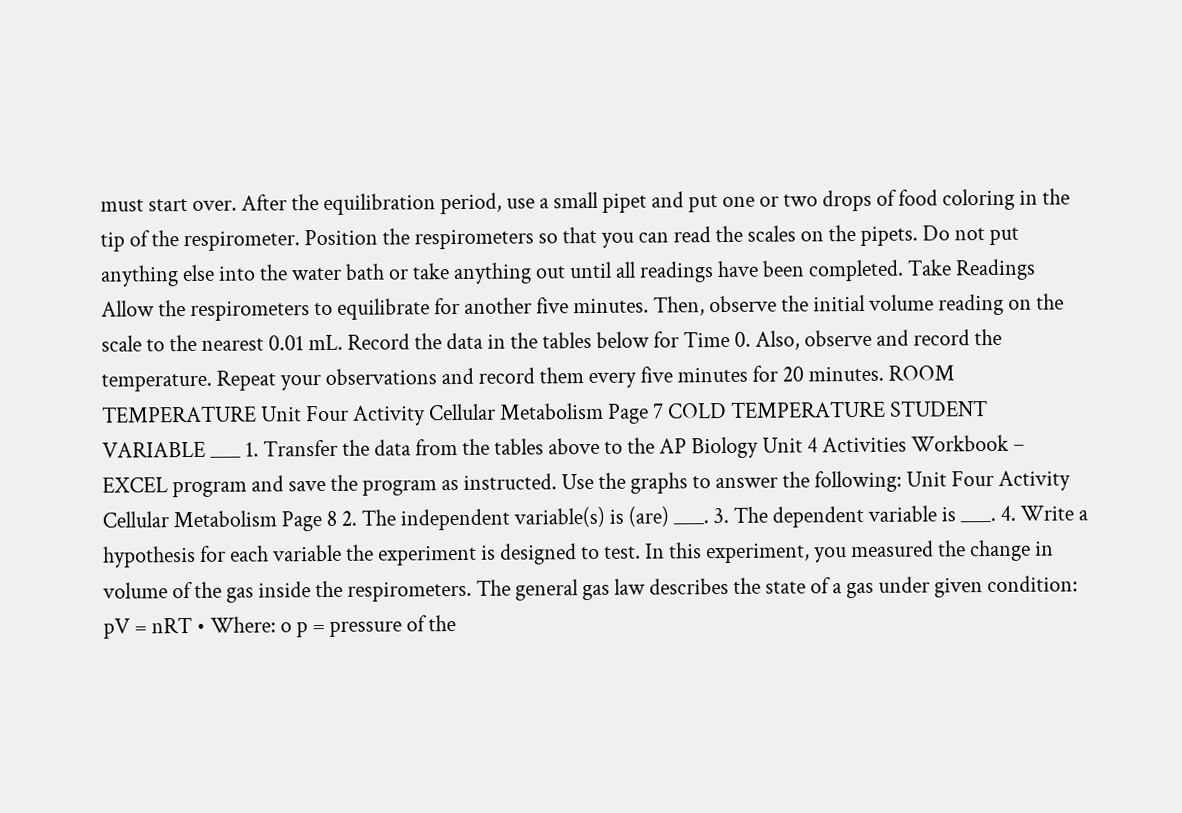must start over. After the equilibration period, use a small pipet and put one or two drops of food coloring in the tip of the respirometer. Position the respirometers so that you can read the scales on the pipets. Do not put anything else into the water bath or take anything out until all readings have been completed. Take Readings Allow the respirometers to equilibrate for another five minutes. Then, observe the initial volume reading on the scale to the nearest 0.01 mL. Record the data in the tables below for Time 0. Also, observe and record the temperature. Repeat your observations and record them every five minutes for 20 minutes. ROOM TEMPERATURE Unit Four Activity Cellular Metabolism Page 7 COLD TEMPERATURE STUDENT VARIABLE ___ 1. Transfer the data from the tables above to the AP Biology Unit 4 Activities Workbook – EXCEL program and save the program as instructed. Use the graphs to answer the following: Unit Four Activity Cellular Metabolism Page 8 2. The independent variable(s) is (are) ___. 3. The dependent variable is ___. 4. Write a hypothesis for each variable the experiment is designed to test. In this experiment, you measured the change in volume of the gas inside the respirometers. The general gas law describes the state of a gas under given condition: pV = nRT • Where: o p = pressure of the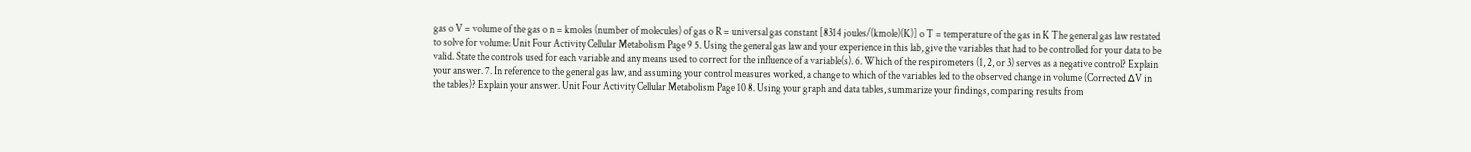gas o V = volume of the gas o n = kmoles (number of molecules) of gas o R = universal gas constant [8314 joules/(kmole)(K)] o T = temperature of the gas in K The general gas law restated to solve for volume: Unit Four Activity Cellular Metabolism Page 9 5. Using the general gas law and your experience in this lab, give the variables that had to be controlled for your data to be valid. State the controls used for each variable and any means used to correct for the influence of a variable(s). 6. Which of the respirometers (1, 2, or 3) serves as a negative control? Explain your answer. 7. In reference to the general gas law, and assuming your control measures worked, a change to which of the variables led to the observed change in volume (Corrected ∆V in the tables)? Explain your answer. Unit Four Activity Cellular Metabolism Page 10 8. Using your graph and data tables, summarize your findings, comparing results from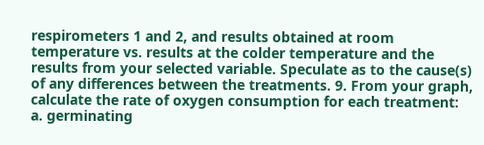respirometers 1 and 2, and results obtained at room temperature vs. results at the colder temperature and the results from your selected variable. Speculate as to the cause(s) of any differences between the treatments. 9. From your graph, calculate the rate of oxygen consumption for each treatment: a. germinating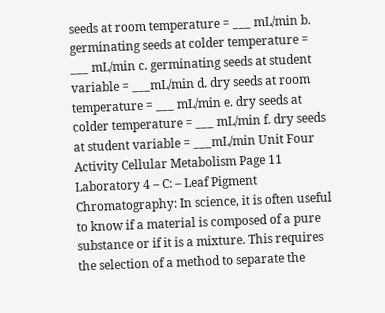seeds at room temperature = ___ mL/min b. germinating seeds at colder temperature = ___ mL/min c. germinating seeds at student variable = ___mL/min d. dry seeds at room temperature = ___ mL/min e. dry seeds at colder temperature = ___ mL/min f. dry seeds at student variable = ___mL/min Unit Four Activity Cellular Metabolism Page 11 Laboratory 4 – C: – Leaf Pigment Chromatography: In science, it is often useful to know if a material is composed of a pure substance or if it is a mixture. This requires the selection of a method to separate the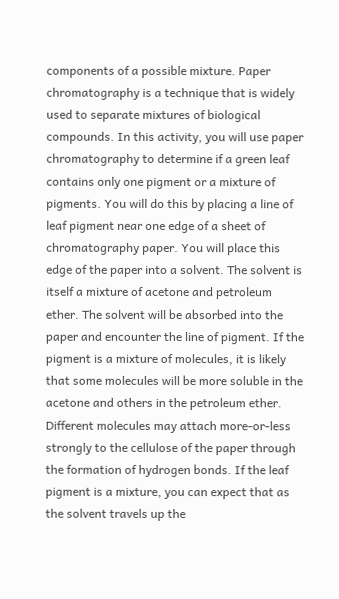components of a possible mixture. Paper chromatography is a technique that is widely used to separate mixtures of biological compounds. In this activity, you will use paper chromatography to determine if a green leaf contains only one pigment or a mixture of pigments. You will do this by placing a line of leaf pigment near one edge of a sheet of chromatography paper. You will place this edge of the paper into a solvent. The solvent is itself a mixture of acetone and petroleum ether. The solvent will be absorbed into the paper and encounter the line of pigment. If the pigment is a mixture of molecules, it is likely that some molecules will be more soluble in the acetone and others in the petroleum ether. Different molecules may attach more‐or‐less strongly to the cellulose of the paper through the formation of hydrogen bonds. If the leaf pigment is a mixture, you can expect that as the solvent travels up the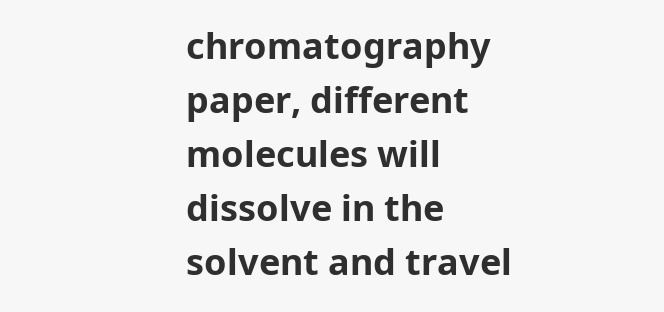chromatography paper, different molecules will dissolve in the solvent and travel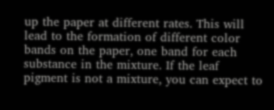up the paper at different rates. This will lead to the formation of different color bands on the paper, one band for each substance in the mixture. If the leaf pigment is not a mixture, you can expect to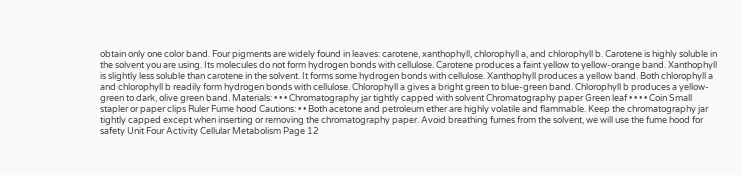obtain only one color band. Four pigments are widely found in leaves: carotene, xanthophyll, chlorophyll a, and chlorophyll b. Carotene is highly soluble in the solvent you are using. Its molecules do not form hydrogen bonds with cellulose. Carotene produces a faint yellow to yellow‐orange band. Xanthophyll is slightly less soluble than carotene in the solvent. It forms some hydrogen bonds with cellulose. Xanthophyll produces a yellow band. Both chlorophyll a and chlorophyll b readily form hydrogen bonds with cellulose. Chlorophyll a gives a bright green to blue‐green band. Chlorophyll b produces a yellow‐green to dark, olive green band. Materials: • • • Chromatography jar tightly capped with solvent Chromatography paper Green leaf • • • • Coin Small stapler or paper clips Ruler Fume hood Cautions: • • Both acetone and petroleum ether are highly volatile and flammable. Keep the chromatography jar tightly capped except when inserting or removing the chromatography paper. Avoid breathing fumes from the solvent, we will use the fume hood for safety Unit Four Activity Cellular Metabolism Page 12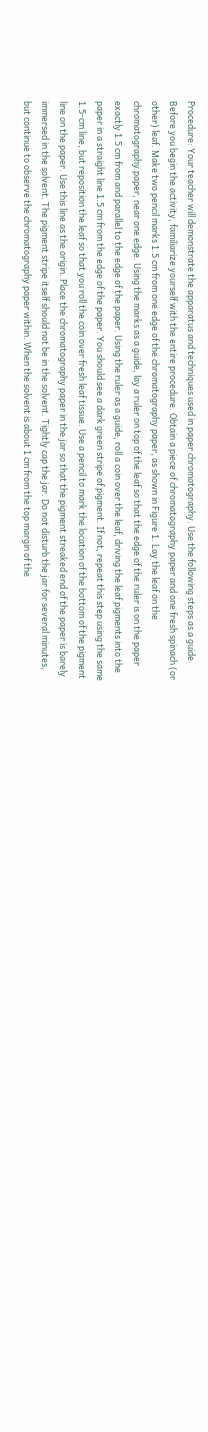Procedure: Your teacher will demonstrate the apparatus and techniques used in paper chromatography. Use the following steps as a guide. Before you begin the activity, familiarize yourself with the entire procedure. Obtain a piece of chromatography paper and one fresh spinach (or other) leaf. Make two pencil marks 1.5 cm from one edge of the chromatography paper, as shown in Figure 1. Lay the leaf on the chromatography paper, near one edge. Using the marks as a guide, lay a ruler on top of the leaf so that the edge of the ruler is on the paper exactly 1.5 cm from and parallel to the edge of the paper. Using the ruler as a guide, roll a coin over the leaf, driving the leaf pigments into the paper in a straight line 1.5 cm from the edge of the paper. You should see a dark green stripe of pigment. If not, repeat this step using the same 1.5‐cm line, but reposition the leaf so that you roll the coin over fresh leaf tissue. Use a pencil to mark the location of the bottom of the pigment line on the paper. Use this line as the origin. Place the chromatography paper in the jar so that the pigment streaked end of the paper is barely immersed in the solvent. The pigment stripe itself should not be in the solvent. Tightly cap the jar. Do not disturb the jar for several minutes, but continue to observe the chromatography paper within. When the solvent is about 1 cm from the top margin of the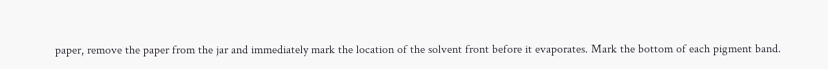paper, remove the paper from the jar and immediately mark the location of the solvent front before it evaporates. Mark the bottom of each pigment band.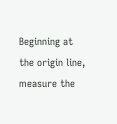Beginning at the origin line, measure the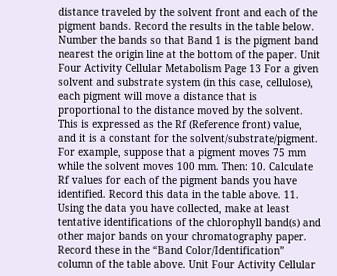distance traveled by the solvent front and each of the pigment bands. Record the results in the table below. Number the bands so that Band 1 is the pigment band nearest the origin line at the bottom of the paper. Unit Four Activity Cellular Metabolism Page 13 For a given solvent and substrate system (in this case, cellulose), each pigment will move a distance that is proportional to the distance moved by the solvent. This is expressed as the Rf (Reference front) value, and it is a constant for the solvent/substrate/pigment. For example, suppose that a pigment moves 75 mm while the solvent moves 100 mm. Then: 10. Calculate Rf values for each of the pigment bands you have identified. Record this data in the table above. 11. Using the data you have collected, make at least tentative identifications of the chlorophyll band(s) and other major bands on your chromatography paper. Record these in the “Band Color/Identification” column of the table above. Unit Four Activity Cellular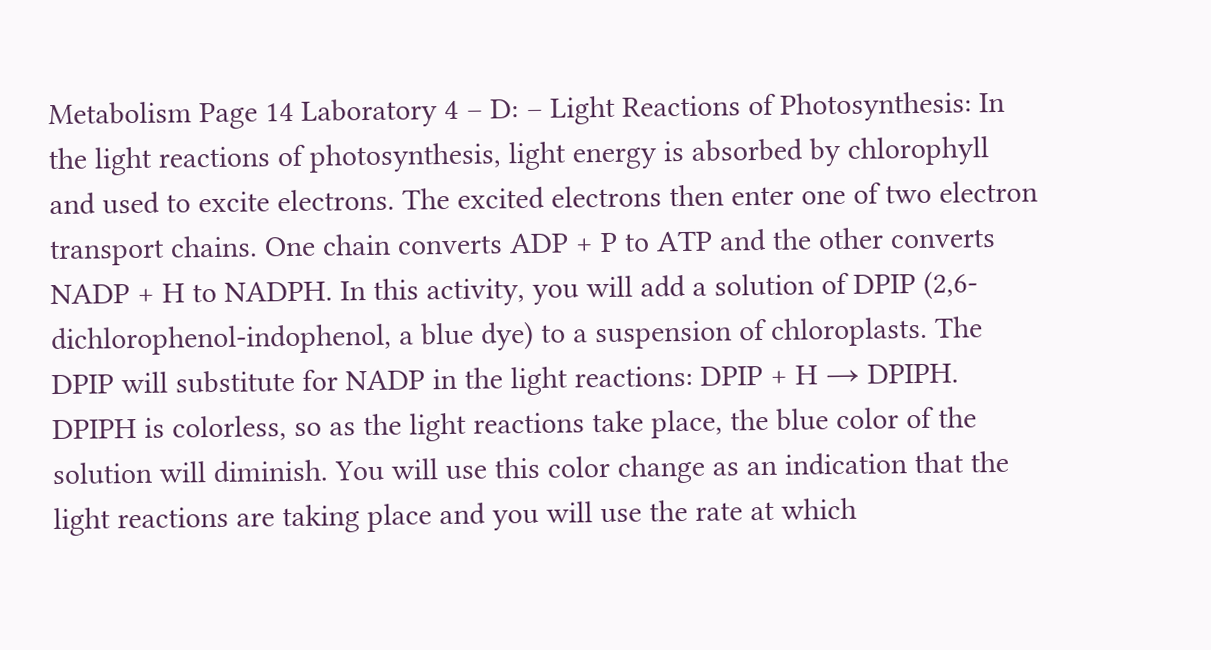Metabolism Page 14 Laboratory 4 – D: – Light Reactions of Photosynthesis: In the light reactions of photosynthesis, light energy is absorbed by chlorophyll and used to excite electrons. The excited electrons then enter one of two electron transport chains. One chain converts ADP + P to ATP and the other converts NADP + H to NADPH. In this activity, you will add a solution of DPIP (2,6‐dichlorophenol‐indophenol, a blue dye) to a suspension of chloroplasts. The DPIP will substitute for NADP in the light reactions: DPIP + H → DPIPH. DPIPH is colorless, so as the light reactions take place, the blue color of the solution will diminish. You will use this color change as an indication that the light reactions are taking place and you will use the rate at which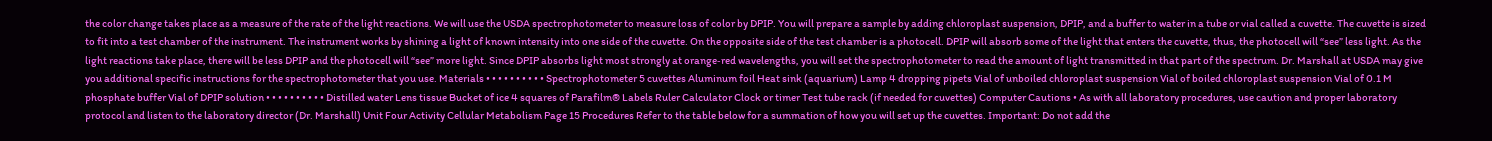the color change takes place as a measure of the rate of the light reactions. We will use the USDA spectrophotometer to measure loss of color by DPIP. You will prepare a sample by adding chloroplast suspension, DPIP, and a buffer to water in a tube or vial called a cuvette. The cuvette is sized to fit into a test chamber of the instrument. The instrument works by shining a light of known intensity into one side of the cuvette. On the opposite side of the test chamber is a photocell. DPIP will absorb some of the light that enters the cuvette, thus, the photocell will “see” less light. As the light reactions take place, there will be less DPIP and the photocell will “see” more light. Since DPIP absorbs light most strongly at orange‐red wavelengths, you will set the spectrophotometer to read the amount of light transmitted in that part of the spectrum. Dr. Marshall at USDA may give you additional specific instructions for the spectrophotometer that you use. Materials • • • • • • • • • • Spectrophotometer 5 cuvettes Aluminum foil Heat sink (aquarium) Lamp 4 dropping pipets Vial of unboiled chloroplast suspension Vial of boiled chloroplast suspension Vial of 0.1 M phosphate buffer Vial of DPIP solution • • • • • • • • • • Distilled water Lens tissue Bucket of ice 4 squares of Parafilm® Labels Ruler Calculator Clock or timer Test tube rack (if needed for cuvettes) Computer Cautions • As with all laboratory procedures, use caution and proper laboratory protocol and listen to the laboratory director (Dr. Marshall) Unit Four Activity Cellular Metabolism Page 15 Procedures Refer to the table below for a summation of how you will set up the cuvettes. Important: Do not add the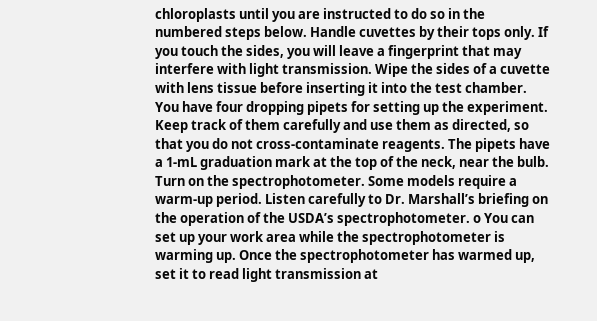chloroplasts until you are instructed to do so in the numbered steps below. Handle cuvettes by their tops only. If you touch the sides, you will leave a fingerprint that may interfere with light transmission. Wipe the sides of a cuvette with lens tissue before inserting it into the test chamber. You have four dropping pipets for setting up the experiment. Keep track of them carefully and use them as directed, so that you do not cross‐contaminate reagents. The pipets have a 1‐mL graduation mark at the top of the neck, near the bulb. Turn on the spectrophotometer. Some models require a warm‐up period. Listen carefully to Dr. Marshall’s briefing on the operation of the USDA’s spectrophotometer. o You can set up your work area while the spectrophotometer is warming up. Once the spectrophotometer has warmed up, set it to read light transmission at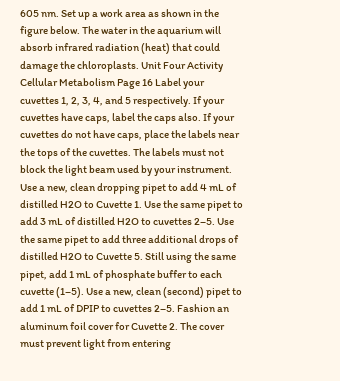605 nm. Set up a work area as shown in the figure below. The water in the aquarium will absorb infrared radiation (heat) that could damage the chloroplasts. Unit Four Activity Cellular Metabolism Page 16 Label your cuvettes 1, 2, 3, 4, and 5 respectively. If your cuvettes have caps, label the caps also. If your cuvettes do not have caps, place the labels near the tops of the cuvettes. The labels must not block the light beam used by your instrument. Use a new, clean dropping pipet to add 4 mL of distilled H2O to Cuvette 1. Use the same pipet to add 3 mL of distilled H2O to cuvettes 2–5. Use the same pipet to add three additional drops of distilled H2O to Cuvette 5. Still using the same pipet, add 1 mL of phosphate buffer to each cuvette (1–5). Use a new, clean (second) pipet to add 1 mL of DPIP to cuvettes 2–5. Fashion an aluminum foil cover for Cuvette 2. The cover must prevent light from entering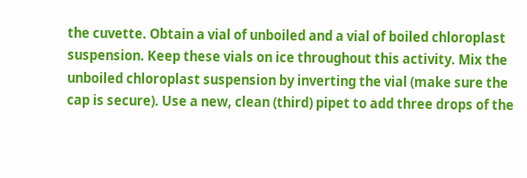the cuvette. Obtain a vial of unboiled and a vial of boiled chloroplast suspension. Keep these vials on ice throughout this activity. Mix the unboiled chloroplast suspension by inverting the vial (make sure the cap is secure). Use a new, clean (third) pipet to add three drops of the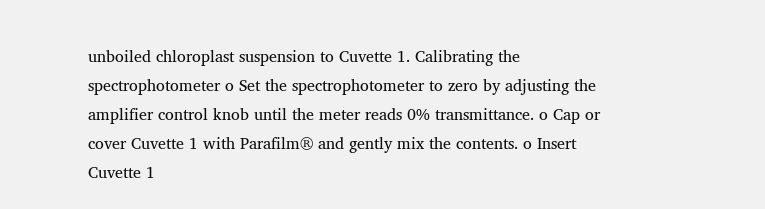unboiled chloroplast suspension to Cuvette 1. Calibrating the spectrophotometer o Set the spectrophotometer to zero by adjusting the amplifier control knob until the meter reads 0% transmittance. o Cap or cover Cuvette 1 with Parafilm® and gently mix the contents. o Insert Cuvette 1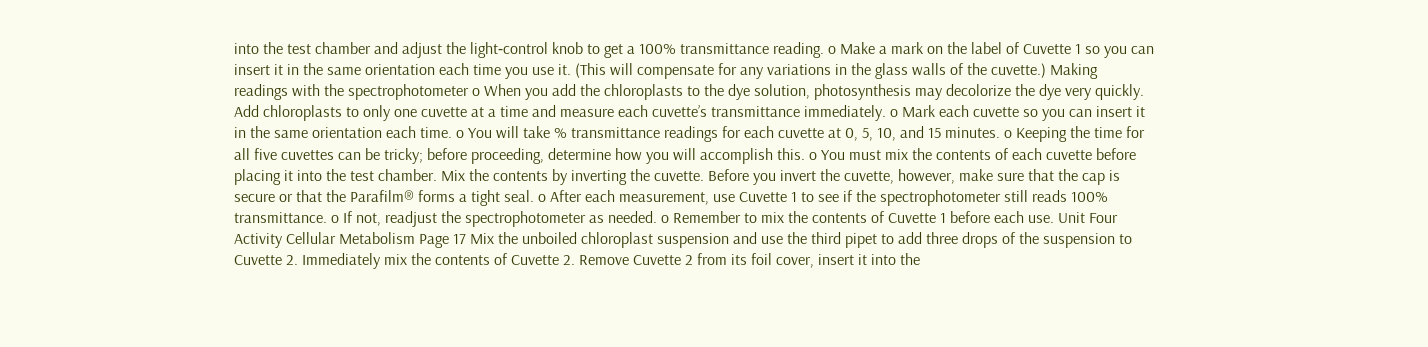into the test chamber and adjust the light‐control knob to get a 100% transmittance reading. o Make a mark on the label of Cuvette 1 so you can insert it in the same orientation each time you use it. (This will compensate for any variations in the glass walls of the cuvette.) Making readings with the spectrophotometer o When you add the chloroplasts to the dye solution, photosynthesis may decolorize the dye very quickly. Add chloroplasts to only one cuvette at a time and measure each cuvette’s transmittance immediately. o Mark each cuvette so you can insert it in the same orientation each time. o You will take % transmittance readings for each cuvette at 0, 5, 10, and 15 minutes. o Keeping the time for all five cuvettes can be tricky; before proceeding, determine how you will accomplish this. o You must mix the contents of each cuvette before placing it into the test chamber. Mix the contents by inverting the cuvette. Before you invert the cuvette, however, make sure that the cap is secure or that the Parafilm® forms a tight seal. o After each measurement, use Cuvette 1 to see if the spectrophotometer still reads 100% transmittance. o If not, readjust the spectrophotometer as needed. o Remember to mix the contents of Cuvette 1 before each use. Unit Four Activity Cellular Metabolism Page 17 Mix the unboiled chloroplast suspension and use the third pipet to add three drops of the suspension to Cuvette 2. Immediately mix the contents of Cuvette 2. Remove Cuvette 2 from its foil cover, insert it into the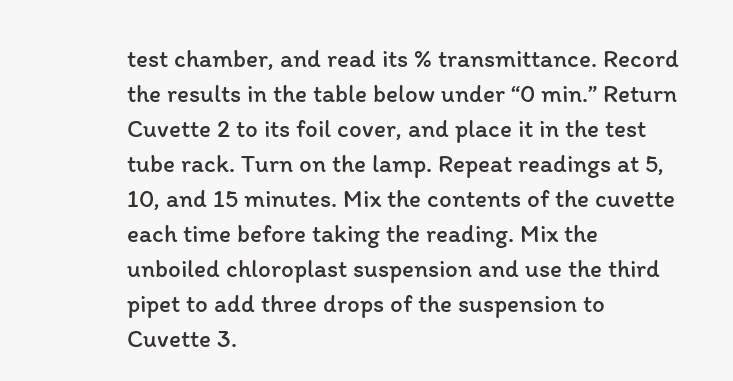test chamber, and read its % transmittance. Record the results in the table below under “0 min.” Return Cuvette 2 to its foil cover, and place it in the test tube rack. Turn on the lamp. Repeat readings at 5, 10, and 15 minutes. Mix the contents of the cuvette each time before taking the reading. Mix the unboiled chloroplast suspension and use the third pipet to add three drops of the suspension to Cuvette 3.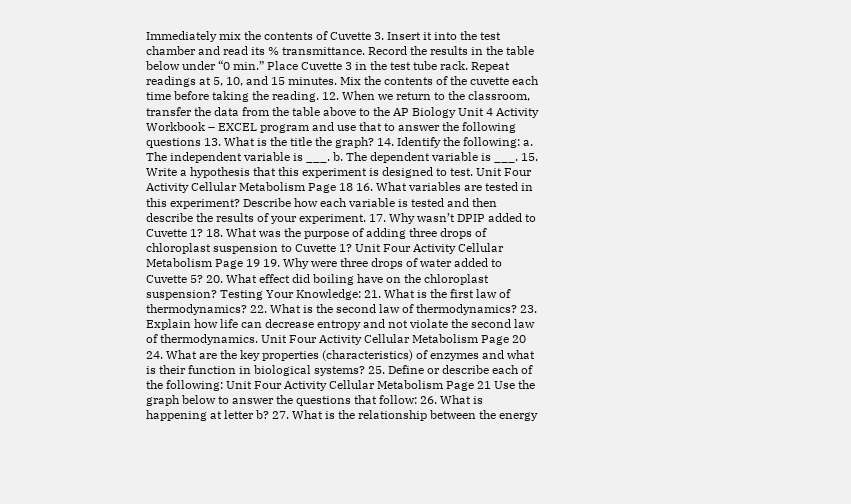Immediately mix the contents of Cuvette 3. Insert it into the test chamber and read its % transmittance. Record the results in the table below under “0 min.” Place Cuvette 3 in the test tube rack. Repeat readings at 5, 10, and 15 minutes. Mix the contents of the cuvette each time before taking the reading. 12. When we return to the classroom, transfer the data from the table above to the AP Biology Unit 4 Activity Workbook – EXCEL program and use that to answer the following questions 13. What is the title the graph? 14. Identify the following: a. The independent variable is ___. b. The dependent variable is ___. 15. Write a hypothesis that this experiment is designed to test. Unit Four Activity Cellular Metabolism Page 18 16. What variables are tested in this experiment? Describe how each variable is tested and then describe the results of your experiment. 17. Why wasn’t DPIP added to Cuvette 1? 18. What was the purpose of adding three drops of chloroplast suspension to Cuvette 1? Unit Four Activity Cellular Metabolism Page 19 19. Why were three drops of water added to Cuvette 5? 20. What effect did boiling have on the chloroplast suspension? Testing Your Knowledge: 21. What is the first law of thermodynamics? 22. What is the second law of thermodynamics? 23. Explain how life can decrease entropy and not violate the second law of thermodynamics. Unit Four Activity Cellular Metabolism Page 20 24. What are the key properties (characteristics) of enzymes and what is their function in biological systems? 25. Define or describe each of the following: Unit Four Activity Cellular Metabolism Page 21 Use the graph below to answer the questions that follow: 26. What is happening at letter b? 27. What is the relationship between the energy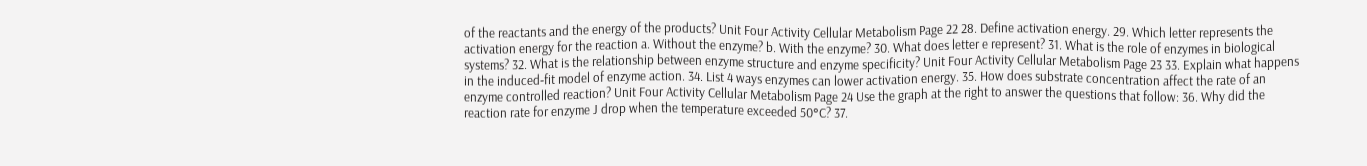of the reactants and the energy of the products? Unit Four Activity Cellular Metabolism Page 22 28. Define activation energy. 29. Which letter represents the activation energy for the reaction a. Without the enzyme? b. With the enzyme? 30. What does letter e represent? 31. What is the role of enzymes in biological systems? 32. What is the relationship between enzyme structure and enzyme specificity? Unit Four Activity Cellular Metabolism Page 23 33. Explain what happens in the induced‐fit model of enzyme action. 34. List 4 ways enzymes can lower activation energy. 35. How does substrate concentration affect the rate of an enzyme controlled reaction? Unit Four Activity Cellular Metabolism Page 24 Use the graph at the right to answer the questions that follow: 36. Why did the reaction rate for enzyme J drop when the temperature exceeded 50°C? 37.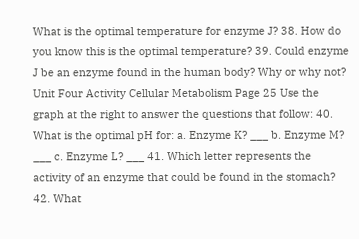What is the optimal temperature for enzyme J? 38. How do you know this is the optimal temperature? 39. Could enzyme J be an enzyme found in the human body? Why or why not? Unit Four Activity Cellular Metabolism Page 25 Use the graph at the right to answer the questions that follow: 40. What is the optimal pH for: a. Enzyme K? ___ b. Enzyme M? ___ c. Enzyme L? ___ 41. Which letter represents the activity of an enzyme that could be found in the stomach? 42. What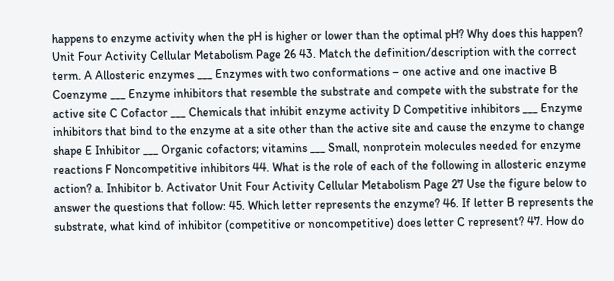happens to enzyme activity when the pH is higher or lower than the optimal pH? Why does this happen? Unit Four Activity Cellular Metabolism Page 26 43. Match the definition/description with the correct term. A Allosteric enzymes ___ Enzymes with two conformations – one active and one inactive B Coenzyme ___ Enzyme inhibitors that resemble the substrate and compete with the substrate for the active site C Cofactor ___ Chemicals that inhibit enzyme activity D Competitive inhibitors ___ Enzyme inhibitors that bind to the enzyme at a site other than the active site and cause the enzyme to change shape E Inhibitor ___ Organic cofactors; vitamins ___ Small, nonprotein molecules needed for enzyme reactions F Noncompetitive inhibitors 44. What is the role of each of the following in allosteric enzyme action? a. Inhibitor b. Activator Unit Four Activity Cellular Metabolism Page 27 Use the figure below to answer the questions that follow: 45. Which letter represents the enzyme? 46. If letter B represents the substrate, what kind of inhibitor (competitive or noncompetitive) does letter C represent? 47. How do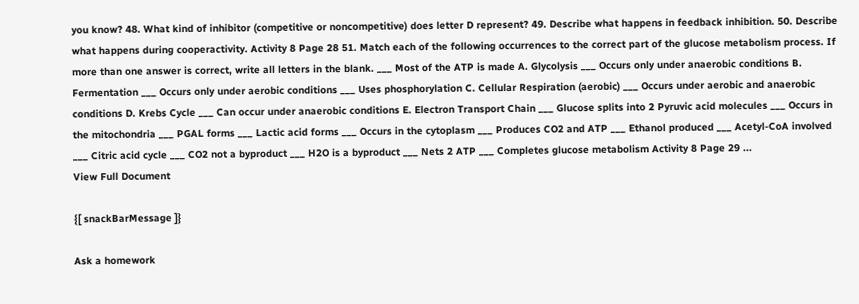you know? 48. What kind of inhibitor (competitive or noncompetitive) does letter D represent? 49. Describe what happens in feedback inhibition. 50. Describe what happens during cooperactivity. Activity 8 Page 28 51. Match each of the following occurrences to the correct part of the glucose metabolism process. If more than one answer is correct, write all letters in the blank. ___ Most of the ATP is made A. Glycolysis ___ Occurs only under anaerobic conditions B. Fermentation ___ Occurs only under aerobic conditions ___ Uses phosphorylation C. Cellular Respiration (aerobic) ___ Occurs under aerobic and anaerobic conditions D. Krebs Cycle ___ Can occur under anaerobic conditions E. Electron Transport Chain ___ Glucose splits into 2 Pyruvic acid molecules ___ Occurs in the mitochondria ___ PGAL forms ___ Lactic acid forms ___ Occurs in the cytoplasm ___ Produces CO2 and ATP ___ Ethanol produced ___ Acetyl‐CoA involved ___ Citric acid cycle ___ CO2 not a byproduct ___ H2O is a byproduct ___ Nets 2 ATP ___ Completes glucose metabolism Activity 8 Page 29 ...
View Full Document

{[ snackBarMessage ]}

Ask a homework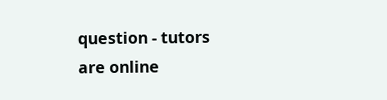question - tutors are online